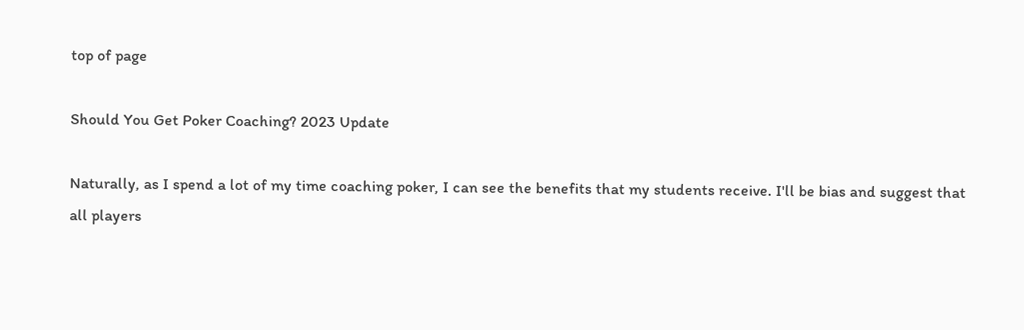top of page

Should You Get Poker Coaching? 2023 Update

Naturally, as I spend a lot of my time coaching poker, I can see the benefits that my students receive. I'll be bias and suggest that all players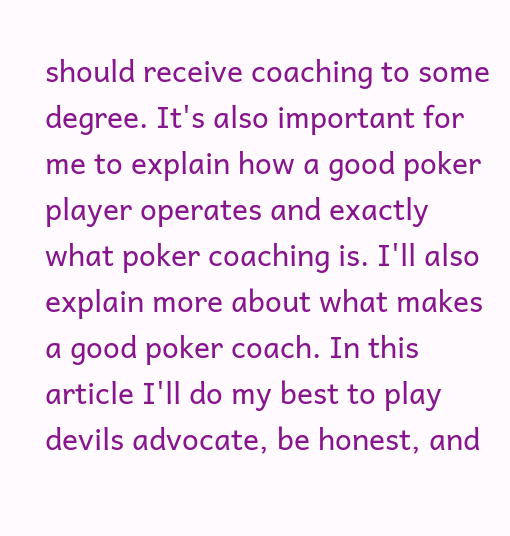should receive coaching to some degree. It's also important for me to explain how a good poker player operates and exactly what poker coaching is. I'll also explain more about what makes a good poker coach. In this article I'll do my best to play devils advocate, be honest, and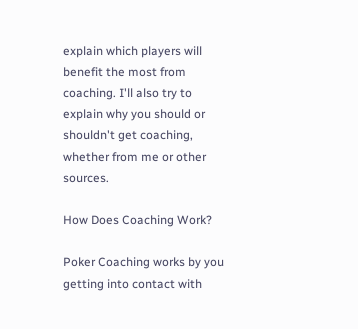explain which players will benefit the most from coaching. I'll also try to explain why you should or shouldn't get coaching, whether from me or other sources.

How Does Coaching Work?

Poker Coaching works by you getting into contact with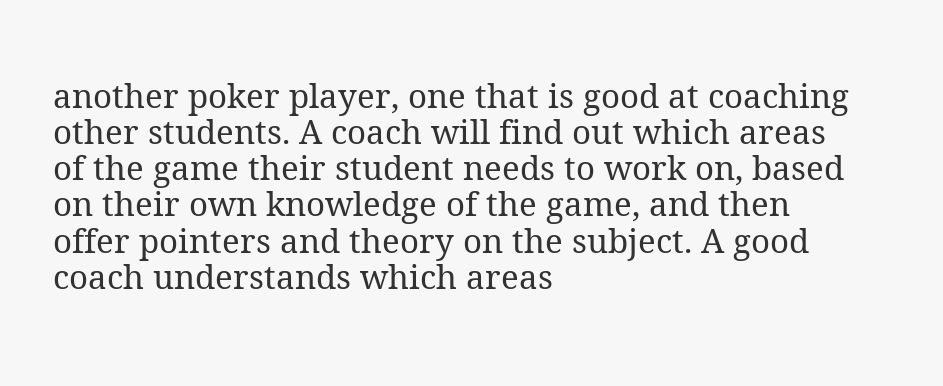another poker player, one that is good at coaching other students. A coach will find out which areas of the game their student needs to work on, based on their own knowledge of the game, and then offer pointers and theory on the subject. A good coach understands which areas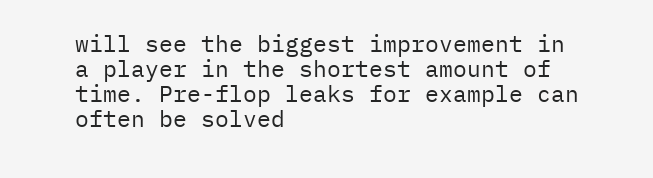will see the biggest improvement in a player in the shortest amount of time. Pre-flop leaks for example can often be solved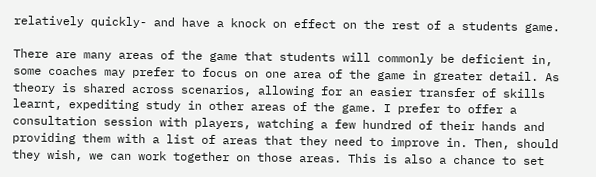relatively quickly- and have a knock on effect on the rest of a students game.

There are many areas of the game that students will commonly be deficient in, some coaches may prefer to focus on one area of the game in greater detail. As theory is shared across scenarios, allowing for an easier transfer of skills learnt, expediting study in other areas of the game. I prefer to offer a consultation session with players, watching a few hundred of their hands and providing them with a list of areas that they need to improve in. Then, should they wish, we can work together on those areas. This is also a chance to set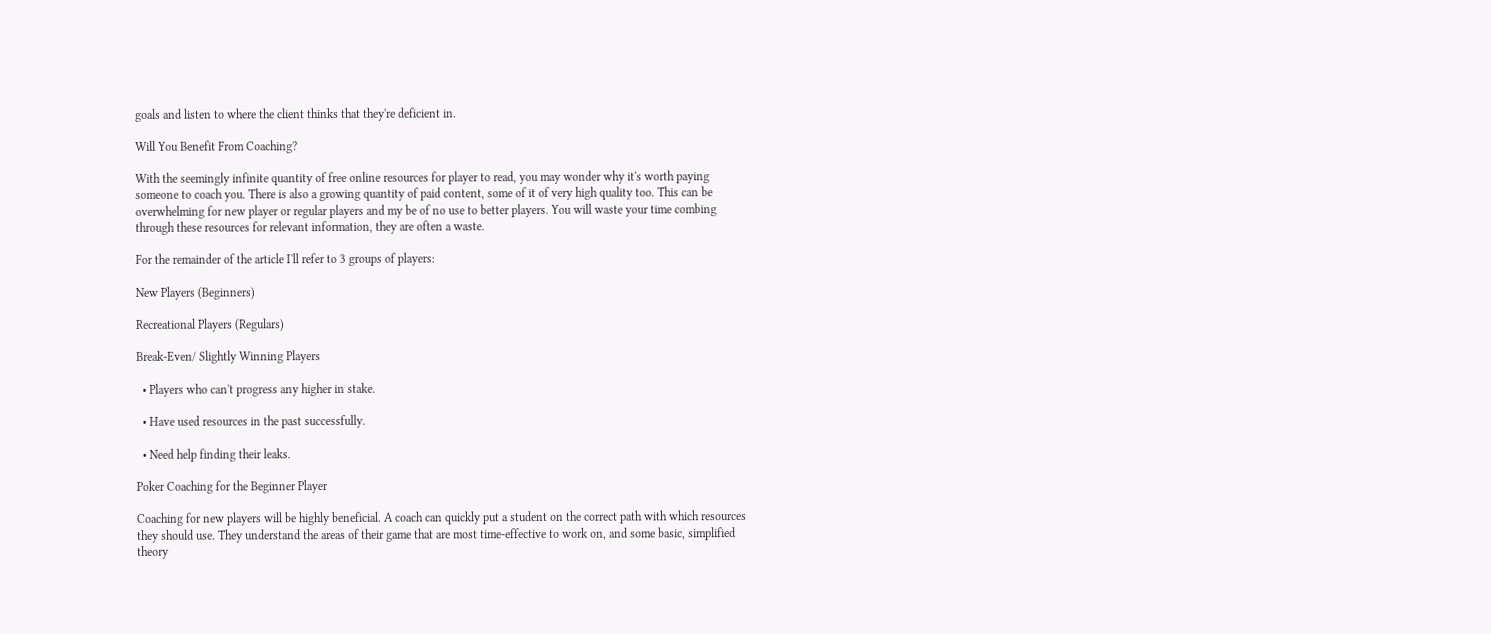goals and listen to where the client thinks that they're deficient in.

Will You Benefit From Coaching?

With the seemingly infinite quantity of free online resources for player to read, you may wonder why it's worth paying someone to coach you. There is also a growing quantity of paid content, some of it of very high quality too. This can be overwhelming for new player or regular players and my be of no use to better players. You will waste your time combing through these resources for relevant information, they are often a waste.

For the remainder of the article I'll refer to 3 groups of players:

New Players (Beginners)

Recreational Players (Regulars)

Break-Even/ Slightly Winning Players

  • Players who can't progress any higher in stake.

  • Have used resources in the past successfully.

  • Need help finding their leaks.

Poker Coaching for the Beginner Player

Coaching for new players will be highly beneficial. A coach can quickly put a student on the correct path with which resources they should use. They understand the areas of their game that are most time-effective to work on, and some basic, simplified theory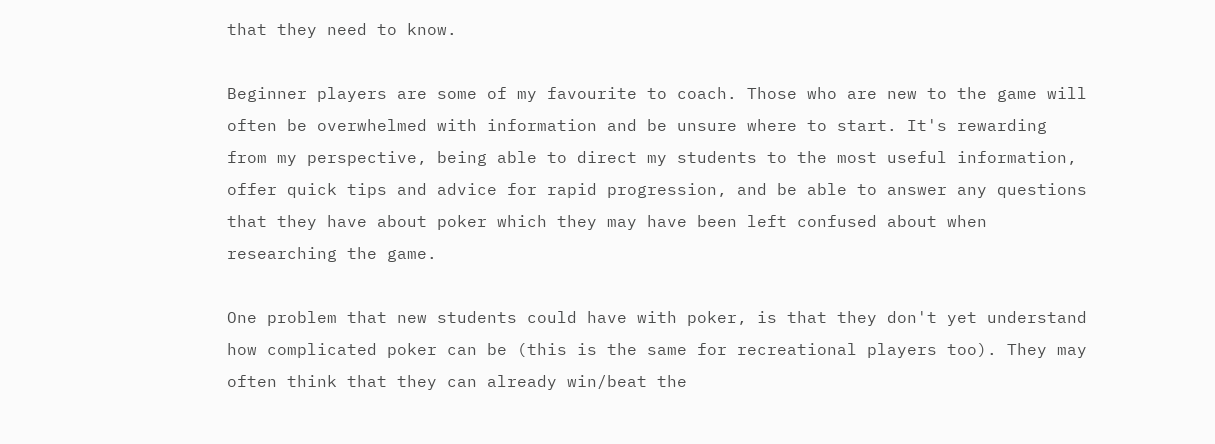that they need to know.

Beginner players are some of my favourite to coach. Those who are new to the game will often be overwhelmed with information and be unsure where to start. It's rewarding from my perspective, being able to direct my students to the most useful information, offer quick tips and advice for rapid progression, and be able to answer any questions that they have about poker which they may have been left confused about when researching the game.

One problem that new students could have with poker, is that they don't yet understand how complicated poker can be (this is the same for recreational players too). They may often think that they can already win/beat the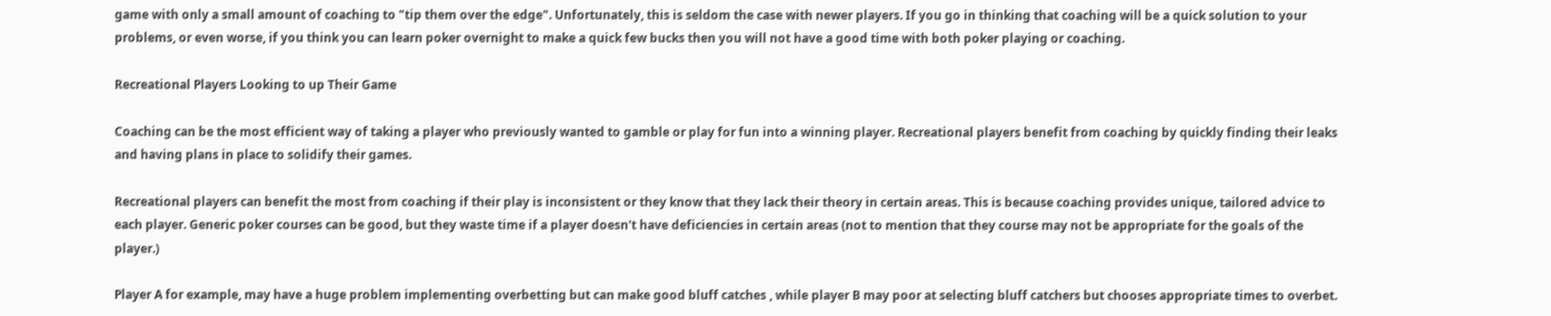game with only a small amount of coaching to "tip them over the edge". Unfortunately, this is seldom the case with newer players. If you go in thinking that coaching will be a quick solution to your problems, or even worse, if you think you can learn poker overnight to make a quick few bucks then you will not have a good time with both poker playing or coaching.

Recreational Players Looking to up Their Game

Coaching can be the most efficient way of taking a player who previously wanted to gamble or play for fun into a winning player. Recreational players benefit from coaching by quickly finding their leaks and having plans in place to solidify their games.

Recreational players can benefit the most from coaching if their play is inconsistent or they know that they lack their theory in certain areas. This is because coaching provides unique, tailored advice to each player. Generic poker courses can be good, but they waste time if a player doesn't have deficiencies in certain areas (not to mention that they course may not be appropriate for the goals of the player.)

Player A for example, may have a huge problem implementing overbetting but can make good bluff catches , while player B may poor at selecting bluff catchers but chooses appropriate times to overbet.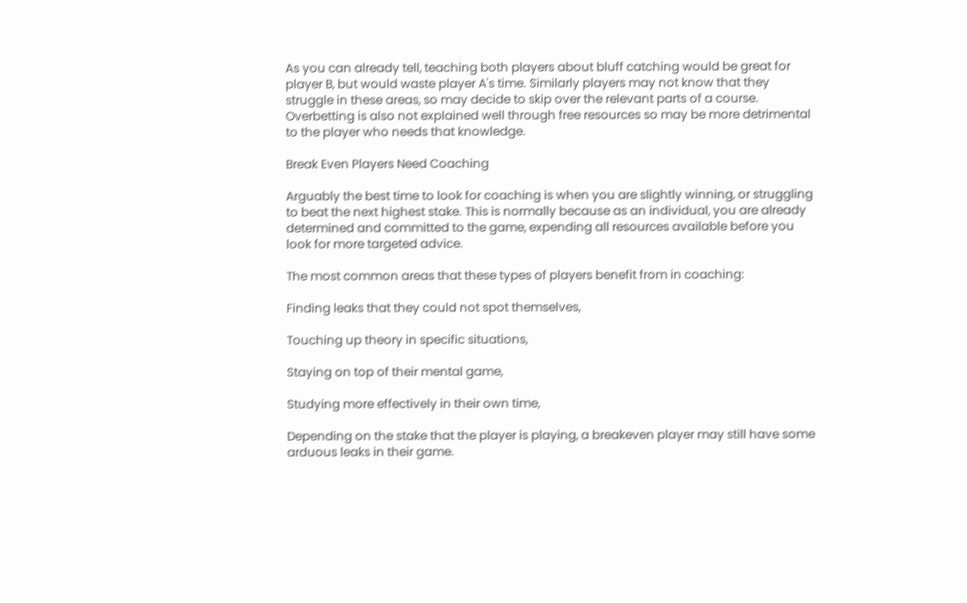As you can already tell, teaching both players about bluff catching would be great for player B, but would waste player A's time. Similarly players may not know that they struggle in these areas, so may decide to skip over the relevant parts of a course. Overbetting is also not explained well through free resources so may be more detrimental to the player who needs that knowledge.

Break Even Players Need Coaching

Arguably the best time to look for coaching is when you are slightly winning, or struggling to beat the next highest stake. This is normally because as an individual, you are already determined and committed to the game, expending all resources available before you look for more targeted advice.

The most common areas that these types of players benefit from in coaching:

Finding leaks that they could not spot themselves,

Touching up theory in specific situations,

Staying on top of their mental game,

Studying more effectively in their own time,

Depending on the stake that the player is playing, a breakeven player may still have some arduous leaks in their game.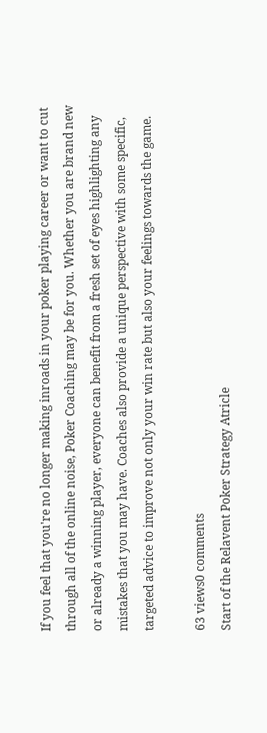If you feel that you're no longer making inroads in your poker playing career or want to cut through all of the online noise, Poker Coaching may be for you. Whether you are brand new or already a winning player, everyone can benefit from a fresh set of eyes highlighting any mistakes that you may have. Coaches also provide a unique perspective with some specific, targeted advice to improve not only your win rate but also your feelings towards the game.

63 views0 comments
Start of the Relavent Poker Strategy Atricle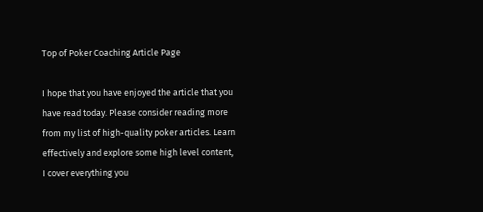Top of Poker Coaching Article Page

I hope that you have enjoyed the article that you have read today. Please consider reading more from my list of high-quality poker articles. Learn effectively and explore some high level content, I cover everything you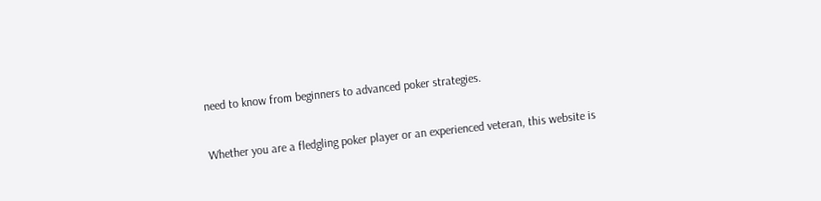need to know from beginners to advanced poker strategies.


Whether you are a fledgling poker player or an experienced veteran, this website is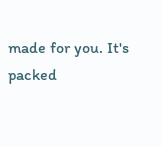made for you. It's packed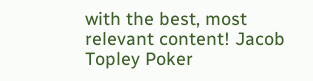with the best, most relevant content! Jacob Topley Poker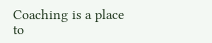Coaching is a place to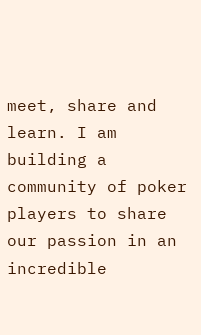meet, share and learn. I am building a community of poker players to share our passion in an incredible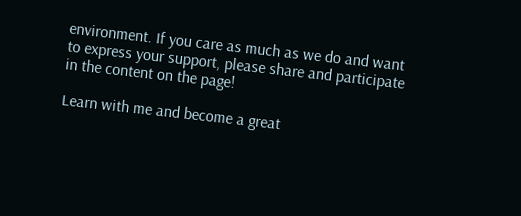environment. If you care as much as we do and want to express your support, please share and participate in the content on the page!

Learn with me and become a great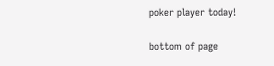poker player today!

bottom of page